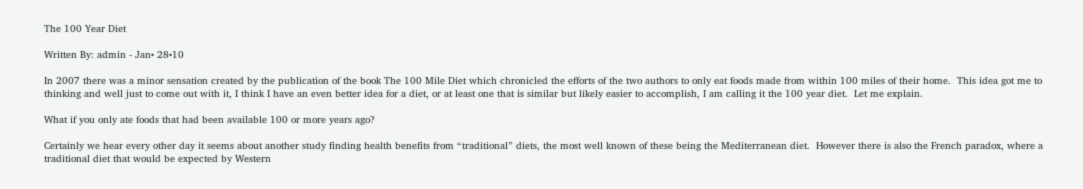The 100 Year Diet

Written By: admin - Jan• 28•10

In 2007 there was a minor sensation created by the publication of the book The 100 Mile Diet which chronicled the efforts of the two authors to only eat foods made from within 100 miles of their home.  This idea got me to thinking and well just to come out with it, I think I have an even better idea for a diet, or at least one that is similar but likely easier to accomplish, I am calling it the 100 year diet.  Let me explain.

What if you only ate foods that had been available 100 or more years ago?

Certainly we hear every other day it seems about another study finding health benefits from “traditional” diets, the most well known of these being the Mediterranean diet.  However there is also the French paradox, where a traditional diet that would be expected by Western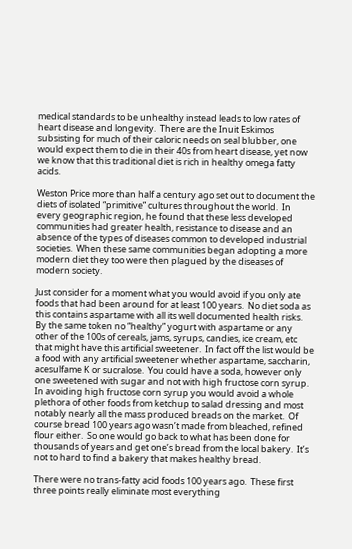medical standards to be unhealthy instead leads to low rates of heart disease and longevity.  There are the Inuit Eskimos subsisting for much of their caloric needs on seal blubber, one would expect them to die in their 40s from heart disease, yet now we know that this traditional diet is rich in healthy omega fatty acids.

Weston Price more than half a century ago set out to document the diets of isolated “primitive” cultures throughout the world.  In every geographic region, he found that these less developed communities had greater health, resistance to disease and an absence of the types of diseases common to developed industrial societies.  When these same communities began adopting a more modern diet they too were then plagued by the diseases of modern society.

Just consider for a moment what you would avoid if you only ate foods that had been around for at least 100 years.  No diet soda as this contains aspartame with all its well documented health risks.  By the same token no “healthy” yogurt with aspartame or any other of the 100s of cereals, jams, syrups, candies, ice cream, etc that might have this artificial sweetener.  In fact off the list would be a food with any artificial sweetener whether aspartame, saccharin, acesulfame K or sucralose.  You could have a soda, however only one sweetened with sugar and not with high fructose corn syrup.  In avoiding high fructose corn syrup you would avoid a whole plethora of other foods from ketchup to salad dressing and most notably nearly all the mass produced breads on the market.  Of course bread 100 years ago wasn’t made from bleached, refined flour either.  So one would go back to what has been done for thousands of years and get one’s bread from the local bakery.  It’s not to hard to find a bakery that makes healthy bread.

There were no trans-fatty acid foods 100 years ago.  These first three points really eliminate most everything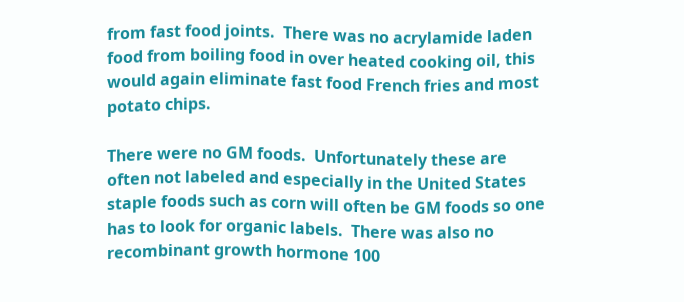from fast food joints.  There was no acrylamide laden food from boiling food in over heated cooking oil, this would again eliminate fast food French fries and most potato chips.

There were no GM foods.  Unfortunately these are often not labeled and especially in the United States staple foods such as corn will often be GM foods so one has to look for organic labels.  There was also no recombinant growth hormone 100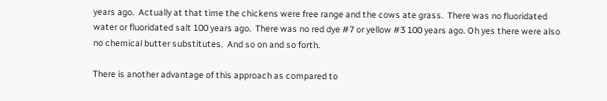years ago.  Actually at that time the chickens were free range and the cows ate grass.  There was no fluoridated water or fluoridated salt 100 years ago.  There was no red dye #7 or yellow #3 100 years ago. Oh yes there were also no chemical butter substitutes.  And so on and so forth.

There is another advantage of this approach as compared to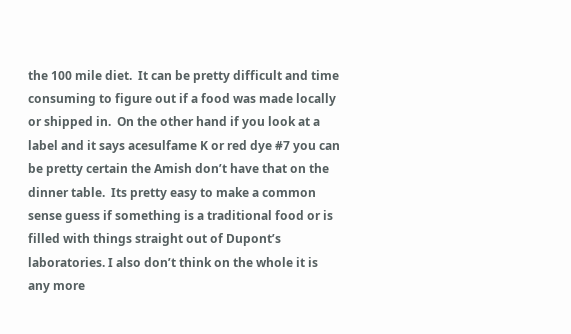the 100 mile diet.  It can be pretty difficult and time consuming to figure out if a food was made locally or shipped in.  On the other hand if you look at a label and it says acesulfame K or red dye #7 you can be pretty certain the Amish don’t have that on the dinner table.  Its pretty easy to make a common sense guess if something is a traditional food or is filled with things straight out of Dupont’s laboratories. I also don’t think on the whole it is any more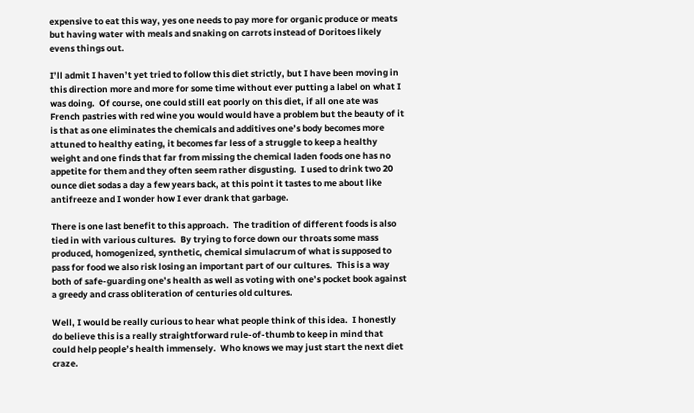expensive to eat this way, yes one needs to pay more for organic produce or meats but having water with meals and snaking on carrots instead of Doritoes likely evens things out.

I’ll admit I haven’t yet tried to follow this diet strictly, but I have been moving in this direction more and more for some time without ever putting a label on what I was doing.  Of course, one could still eat poorly on this diet, if all one ate was French pastries with red wine you would would have a problem but the beauty of it is that as one eliminates the chemicals and additives one’s body becomes more attuned to healthy eating, it becomes far less of a struggle to keep a healthy weight and one finds that far from missing the chemical laden foods one has no appetite for them and they often seem rather disgusting.  I used to drink two 20 ounce diet sodas a day a few years back, at this point it tastes to me about like antifreeze and I wonder how I ever drank that garbage.

There is one last benefit to this approach.  The tradition of different foods is also tied in with various cultures.  By trying to force down our throats some mass produced, homogenized, synthetic, chemical simulacrum of what is supposed to pass for food we also risk losing an important part of our cultures.  This is a way both of safe-guarding one’s health as well as voting with one’s pocket book against a greedy and crass obliteration of centuries old cultures.

Well, I would be really curious to hear what people think of this idea.  I honestly do believe this is a really straightforward rule-of-thumb to keep in mind that could help people’s health immensely.  Who knows we may just start the next diet craze.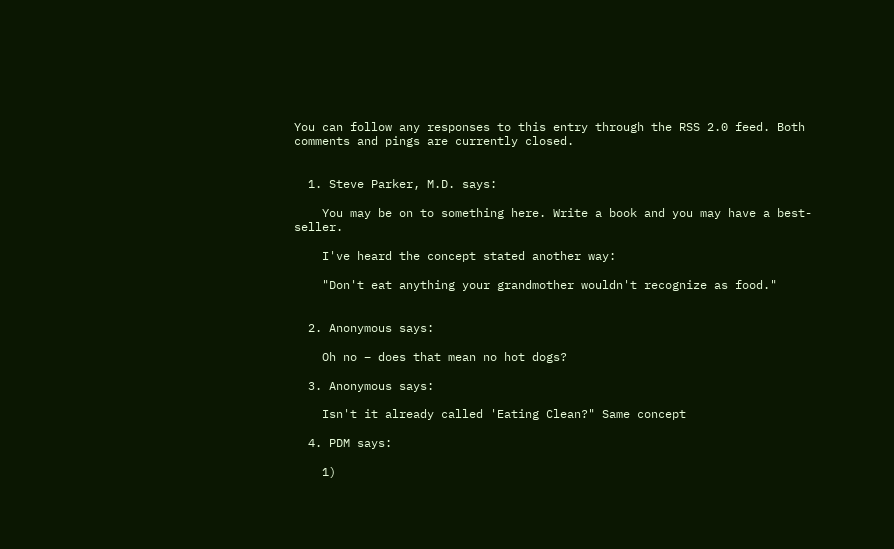You can follow any responses to this entry through the RSS 2.0 feed. Both comments and pings are currently closed.


  1. Steve Parker, M.D. says:

    You may be on to something here. Write a book and you may have a best-seller.

    I've heard the concept stated another way:

    "Don't eat anything your grandmother wouldn't recognize as food."


  2. Anonymous says:

    Oh no – does that mean no hot dogs?

  3. Anonymous says:

    Isn't it already called 'Eating Clean?" Same concept

  4. PDM says:

    1)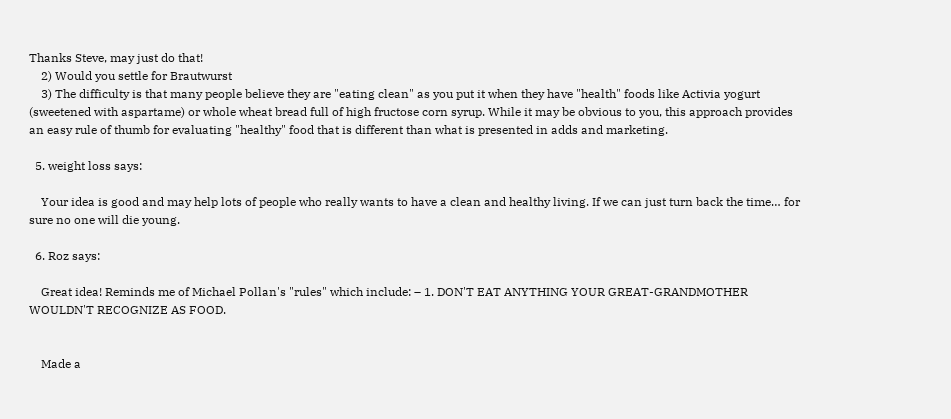Thanks Steve, may just do that!
    2) Would you settle for Brautwurst
    3) The difficulty is that many people believe they are "eating clean" as you put it when they have "health" foods like Activia yogurt (sweetened with aspartame) or whole wheat bread full of high fructose corn syrup. While it may be obvious to you, this approach provides an easy rule of thumb for evaluating "healthy" food that is different than what is presented in adds and marketing.

  5. weight loss says:

    Your idea is good and may help lots of people who really wants to have a clean and healthy living. If we can just turn back the time… for sure no one will die young.

  6. Roz says:

    Great idea! Reminds me of Michael Pollan's "rules" which include: – 1. DON'T EAT ANYTHING YOUR GREAT-GRANDMOTHER WOULDN'T RECOGNIZE AS FOOD.


    Made a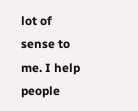lot of sense to me. I help people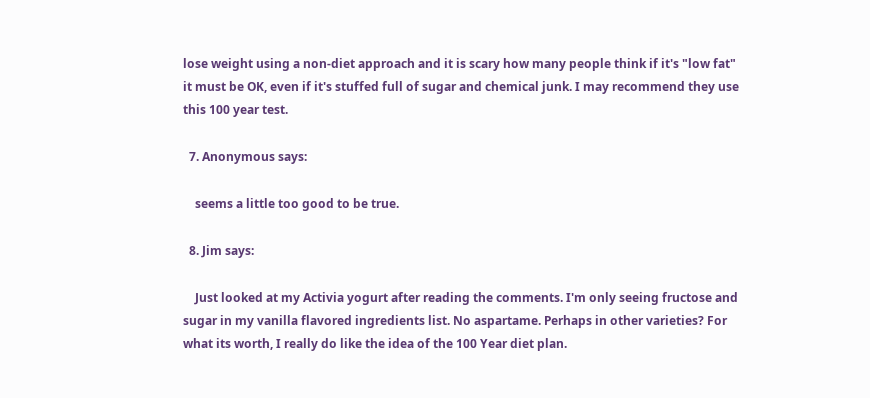lose weight using a non-diet approach and it is scary how many people think if it's "low fat" it must be OK, even if it's stuffed full of sugar and chemical junk. I may recommend they use this 100 year test.

  7. Anonymous says:

    seems a little too good to be true.

  8. Jim says:

    Just looked at my Activia yogurt after reading the comments. I'm only seeing fructose and sugar in my vanilla flavored ingredients list. No aspartame. Perhaps in other varieties? For what its worth, I really do like the idea of the 100 Year diet plan.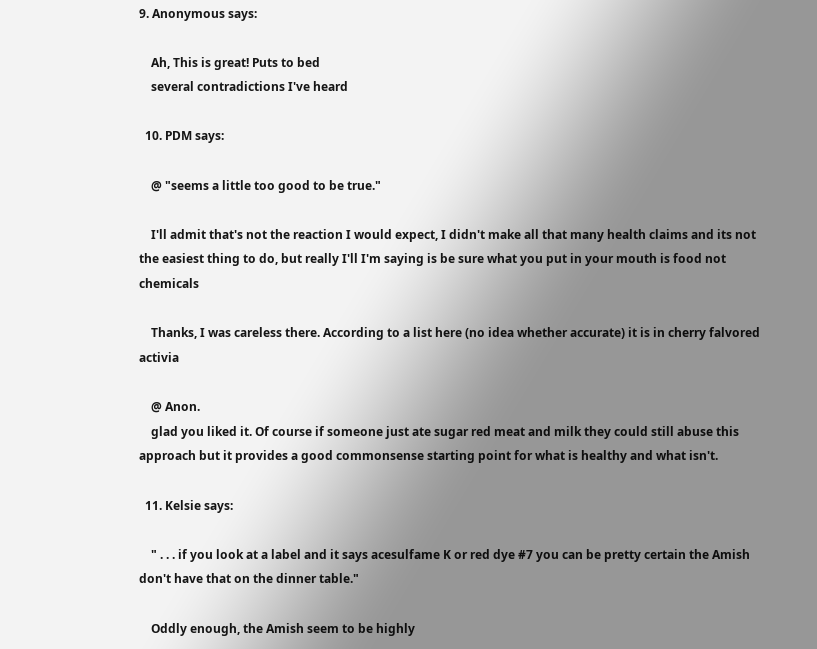9. Anonymous says:

    Ah, This is great! Puts to bed
    several contradictions I've heard

  10. PDM says:

    @ "seems a little too good to be true."

    I'll admit that's not the reaction I would expect, I didn't make all that many health claims and its not the easiest thing to do, but really I'll I'm saying is be sure what you put in your mouth is food not chemicals

    Thanks, I was careless there. According to a list here (no idea whether accurate) it is in cherry falvored activia

    @ Anon.
    glad you liked it. Of course if someone just ate sugar red meat and milk they could still abuse this approach but it provides a good commonsense starting point for what is healthy and what isn't.

  11. Kelsie says:

    " . . . if you look at a label and it says acesulfame K or red dye #7 you can be pretty certain the Amish don't have that on the dinner table."

    Oddly enough, the Amish seem to be highly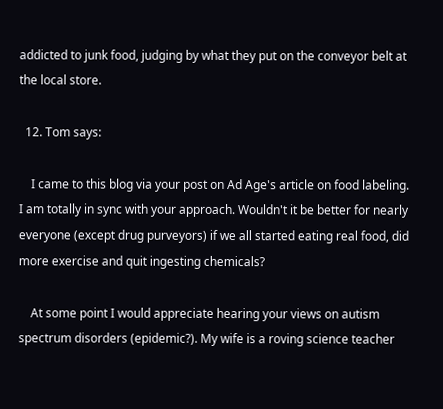addicted to junk food, judging by what they put on the conveyor belt at the local store.

  12. Tom says:

    I came to this blog via your post on Ad Age's article on food labeling. I am totally in sync with your approach. Wouldn't it be better for nearly everyone (except drug purveyors) if we all started eating real food, did more exercise and quit ingesting chemicals?

    At some point I would appreciate hearing your views on autism spectrum disorders (epidemic?). My wife is a roving science teacher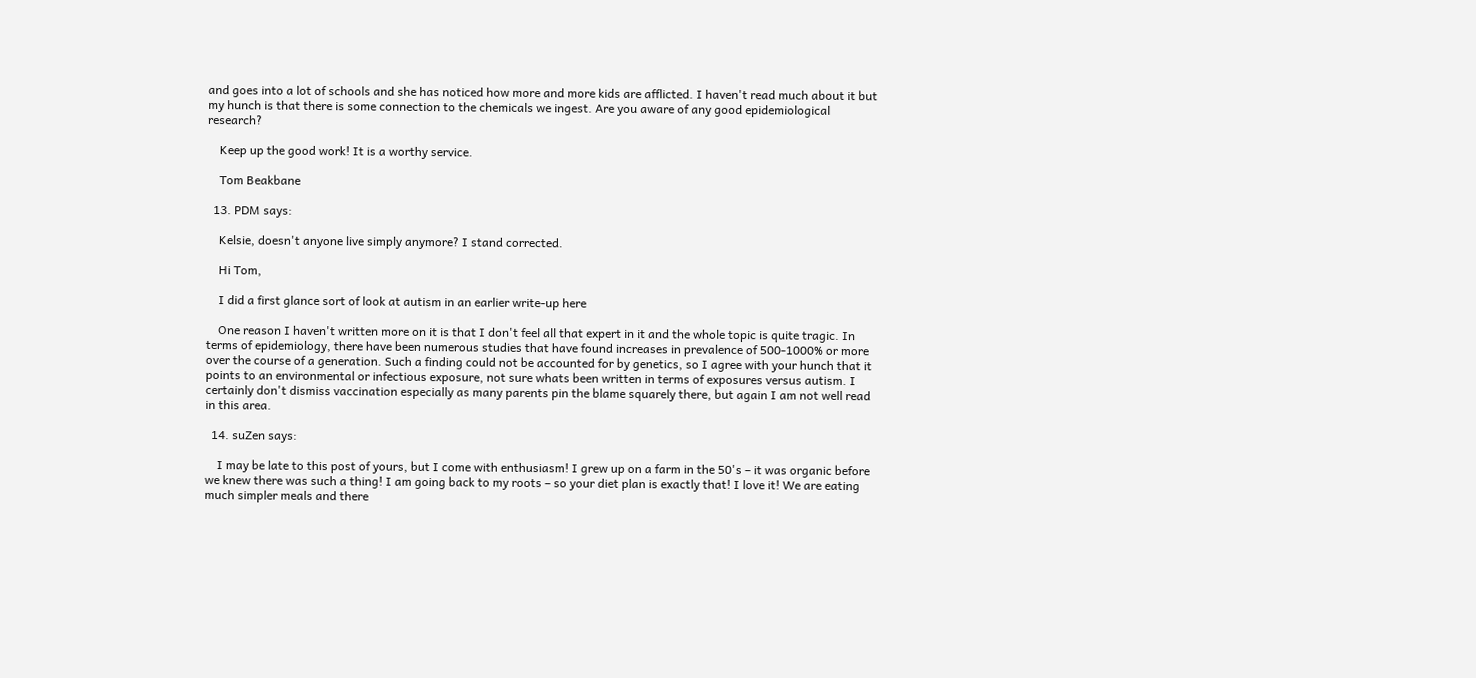and goes into a lot of schools and she has noticed how more and more kids are afflicted. I haven't read much about it but my hunch is that there is some connection to the chemicals we ingest. Are you aware of any good epidemiological research?

    Keep up the good work! It is a worthy service.

    Tom Beakbane

  13. PDM says:

    Kelsie, doesn't anyone live simply anymore? I stand corrected.

    Hi Tom,

    I did a first glance sort of look at autism in an earlier write-up here

    One reason I haven't written more on it is that I don't feel all that expert in it and the whole topic is quite tragic. In terms of epidemiology, there have been numerous studies that have found increases in prevalence of 500-1000% or more over the course of a generation. Such a finding could not be accounted for by genetics, so I agree with your hunch that it points to an environmental or infectious exposure, not sure whats been written in terms of exposures versus autism. I certainly don't dismiss vaccination especially as many parents pin the blame squarely there, but again I am not well read in this area.

  14. suZen says:

    I may be late to this post of yours, but I come with enthusiasm! I grew up on a farm in the 50's – it was organic before we knew there was such a thing! I am going back to my roots – so your diet plan is exactly that! I love it! We are eating much simpler meals and there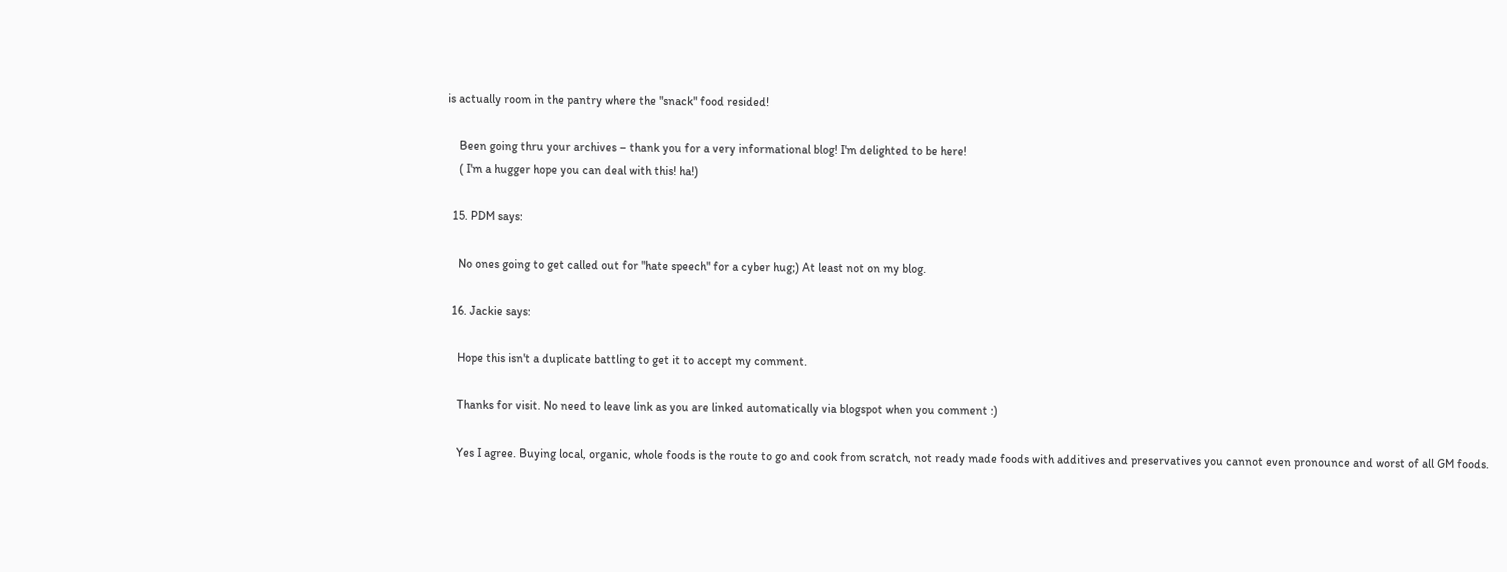is actually room in the pantry where the "snack" food resided!

    Been going thru your archives – thank you for a very informational blog! I'm delighted to be here!
    ( I'm a hugger hope you can deal with this! ha!)

  15. PDM says:

    No ones going to get called out for "hate speech" for a cyber hug;) At least not on my blog.

  16. Jackie says:

    Hope this isn't a duplicate battling to get it to accept my comment.

    Thanks for visit. No need to leave link as you are linked automatically via blogspot when you comment :)

    Yes I agree. Buying local, organic, whole foods is the route to go and cook from scratch, not ready made foods with additives and preservatives you cannot even pronounce and worst of all GM foods.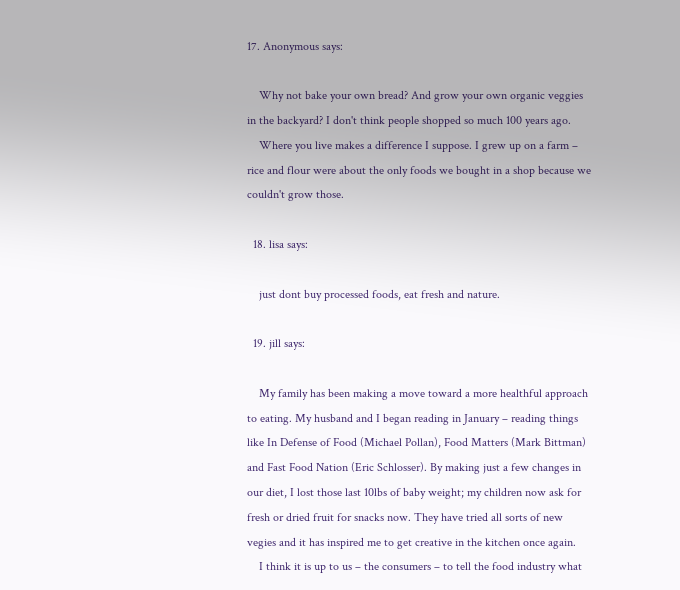17. Anonymous says:

    Why not bake your own bread? And grow your own organic veggies in the backyard? I don't think people shopped so much 100 years ago.
    Where you live makes a difference I suppose. I grew up on a farm – rice and flour were about the only foods we bought in a shop because we couldn't grow those.

  18. lisa says:

    just dont buy processed foods, eat fresh and nature.

  19. jill says:

    My family has been making a move toward a more healthful approach to eating. My husband and I began reading in January – reading things like In Defense of Food (Michael Pollan), Food Matters (Mark Bittman) and Fast Food Nation (Eric Schlosser). By making just a few changes in our diet, I lost those last 10lbs of baby weight; my children now ask for fresh or dried fruit for snacks now. They have tried all sorts of new vegies and it has inspired me to get creative in the kitchen once again.
    I think it is up to us – the consumers – to tell the food industry what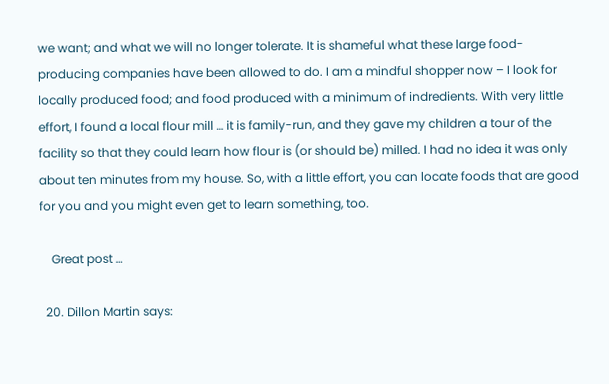we want; and what we will no longer tolerate. It is shameful what these large food-producing companies have been allowed to do. I am a mindful shopper now – I look for locally produced food; and food produced with a minimum of indredients. With very little effort, I found a local flour mill … it is family-run, and they gave my children a tour of the facility so that they could learn how flour is (or should be) milled. I had no idea it was only about ten minutes from my house. So, with a little effort, you can locate foods that are good for you and you might even get to learn something, too.

    Great post …

  20. Dillon Martin says: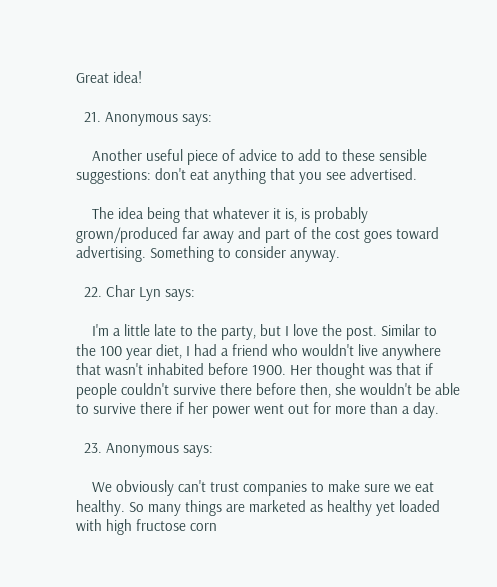Great idea!

  21. Anonymous says:

    Another useful piece of advice to add to these sensible suggestions: don't eat anything that you see advertised.

    The idea being that whatever it is, is probably grown/produced far away and part of the cost goes toward advertising. Something to consider anyway.

  22. Char Lyn says:

    I'm a little late to the party, but I love the post. Similar to the 100 year diet, I had a friend who wouldn't live anywhere that wasn't inhabited before 1900. Her thought was that if people couldn't survive there before then, she wouldn't be able to survive there if her power went out for more than a day.

  23. Anonymous says:

    We obviously can't trust companies to make sure we eat healthy. So many things are marketed as healthy yet loaded with high fructose corn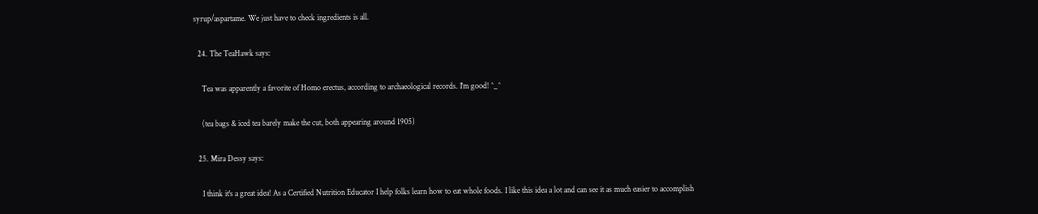syrup/aspartame. We just have to check ingredients is all.

  24. The TeaHawk says:

    Tea was apparently a favorite of Homo erectus, according to archaeological records. I'm good! ^_^

    (tea bags & iced tea barely make the cut, both appearing around 1905)

  25. Mira Dessy says:

    I think it's a great idea! As a Certified Nutrition Educator I help folks learn how to eat whole foods. I like this idea a lot and can see it as much easier to accomplish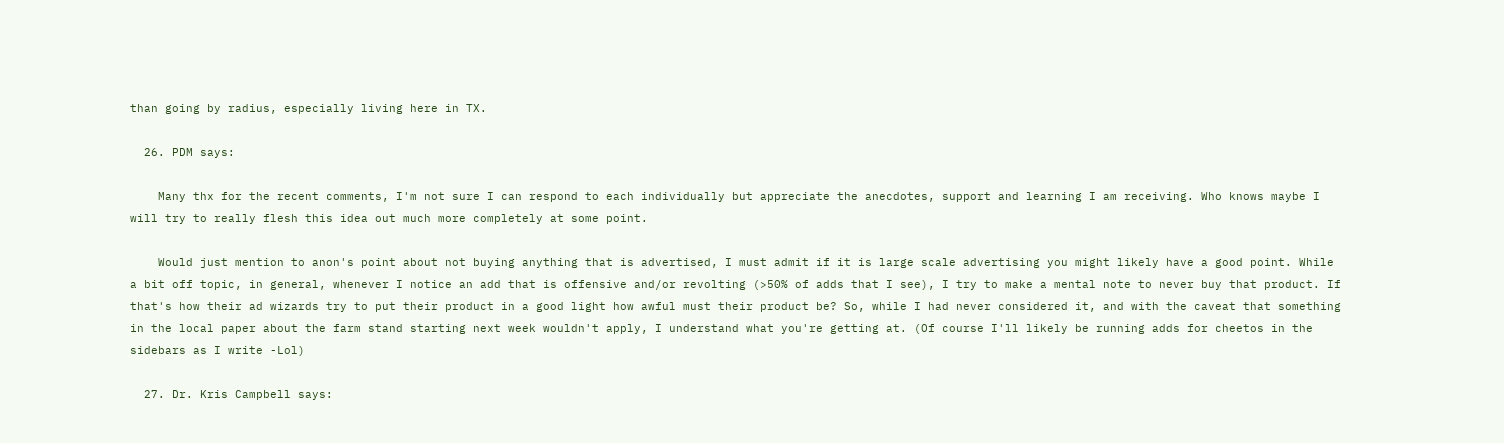than going by radius, especially living here in TX.

  26. PDM says:

    Many thx for the recent comments, I'm not sure I can respond to each individually but appreciate the anecdotes, support and learning I am receiving. Who knows maybe I will try to really flesh this idea out much more completely at some point.

    Would just mention to anon's point about not buying anything that is advertised, I must admit if it is large scale advertising you might likely have a good point. While a bit off topic, in general, whenever I notice an add that is offensive and/or revolting (>50% of adds that I see), I try to make a mental note to never buy that product. If that's how their ad wizards try to put their product in a good light how awful must their product be? So, while I had never considered it, and with the caveat that something in the local paper about the farm stand starting next week wouldn't apply, I understand what you're getting at. (Of course I'll likely be running adds for cheetos in the sidebars as I write -Lol)

  27. Dr. Kris Campbell says: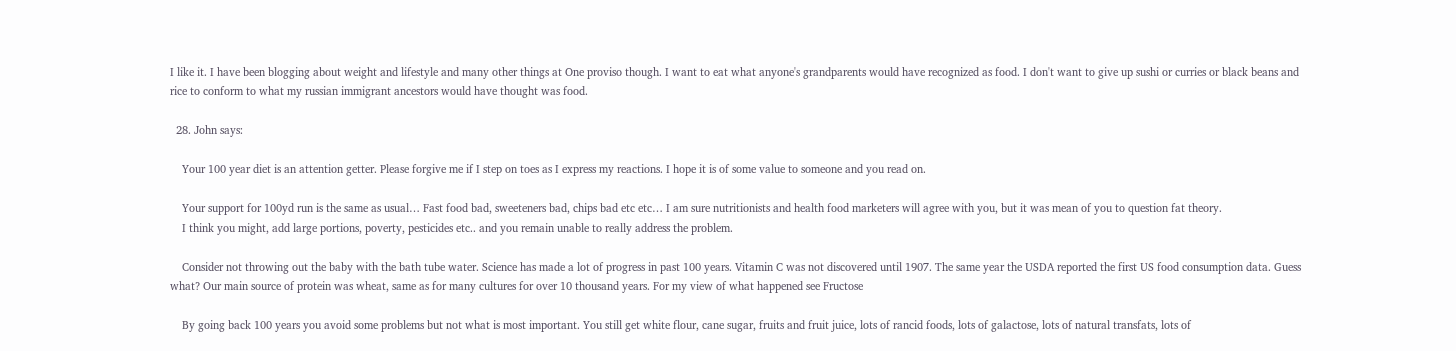I like it. I have been blogging about weight and lifestyle and many other things at One proviso though. I want to eat what anyone's grandparents would have recognized as food. I don't want to give up sushi or curries or black beans and rice to conform to what my russian immigrant ancestors would have thought was food.

  28. John says:

    Your 100 year diet is an attention getter. Please forgive me if I step on toes as I express my reactions. I hope it is of some value to someone and you read on.

    Your support for 100yd run is the same as usual… Fast food bad, sweeteners bad, chips bad etc etc… I am sure nutritionists and health food marketers will agree with you, but it was mean of you to question fat theory.
    I think you might, add large portions, poverty, pesticides etc.. and you remain unable to really address the problem.

    Consider not throwing out the baby with the bath tube water. Science has made a lot of progress in past 100 years. Vitamin C was not discovered until 1907. The same year the USDA reported the first US food consumption data. Guess what? Our main source of protein was wheat, same as for many cultures for over 10 thousand years. For my view of what happened see Fructose

    By going back 100 years you avoid some problems but not what is most important. You still get white flour, cane sugar, fruits and fruit juice, lots of rancid foods, lots of galactose, lots of natural transfats, lots of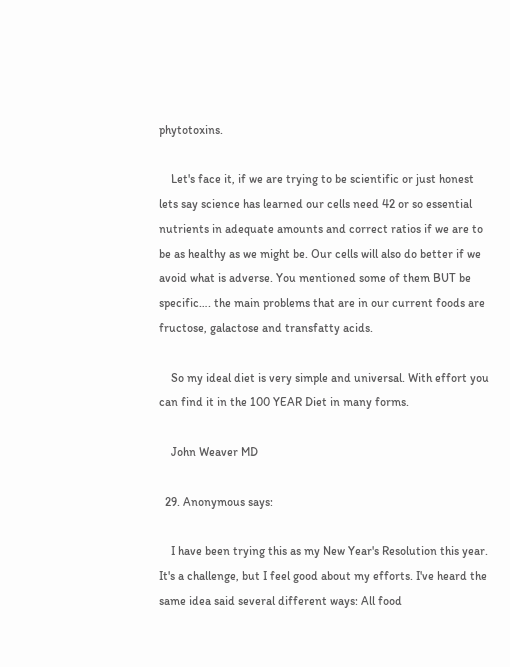phytotoxins.

    Let's face it, if we are trying to be scientific or just honest lets say science has learned our cells need 42 or so essential nutrients in adequate amounts and correct ratios if we are to be as healthy as we might be. Our cells will also do better if we avoid what is adverse. You mentioned some of them BUT be specific…. the main problems that are in our current foods are fructose, galactose and transfatty acids.

    So my ideal diet is very simple and universal. With effort you can find it in the 100 YEAR Diet in many forms.

    John Weaver MD

  29. Anonymous says:

    I have been trying this as my New Year's Resolution this year. It's a challenge, but I feel good about my efforts. I've heard the same idea said several different ways: All food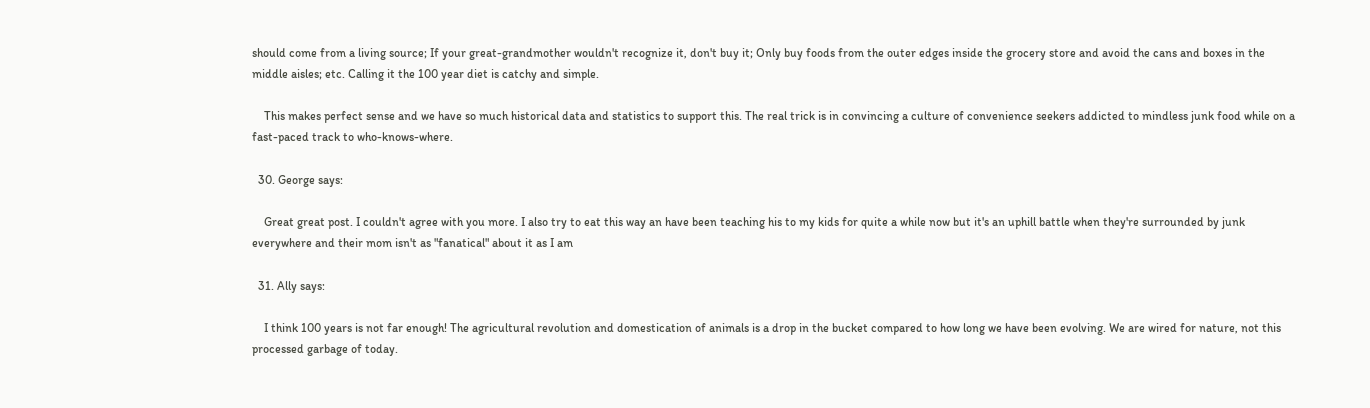should come from a living source; If your great-grandmother wouldn't recognize it, don't buy it; Only buy foods from the outer edges inside the grocery store and avoid the cans and boxes in the middle aisles; etc. Calling it the 100 year diet is catchy and simple.

    This makes perfect sense and we have so much historical data and statistics to support this. The real trick is in convincing a culture of convenience seekers addicted to mindless junk food while on a fast-paced track to who-knows-where.

  30. George says:

    Great great post. I couldn't agree with you more. I also try to eat this way an have been teaching his to my kids for quite a while now but it's an uphill battle when they're surrounded by junk everywhere and their mom isn't as "fanatical" about it as I am

  31. Ally says:

    I think 100 years is not far enough! The agricultural revolution and domestication of animals is a drop in the bucket compared to how long we have been evolving. We are wired for nature, not this processed garbage of today.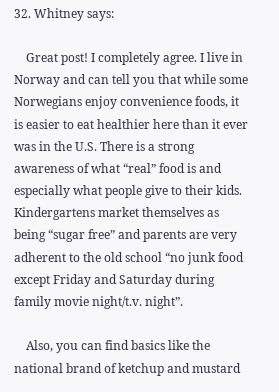32. Whitney says:

    Great post! I completely agree. I live in Norway and can tell you that while some Norwegians enjoy convenience foods, it is easier to eat healthier here than it ever was in the U.S. There is a strong awareness of what “real” food is and especially what people give to their kids. Kindergartens market themselves as being “sugar free” and parents are very adherent to the old school “no junk food except Friday and Saturday during family movie night/t.v. night”.

    Also, you can find basics like the national brand of ketchup and mustard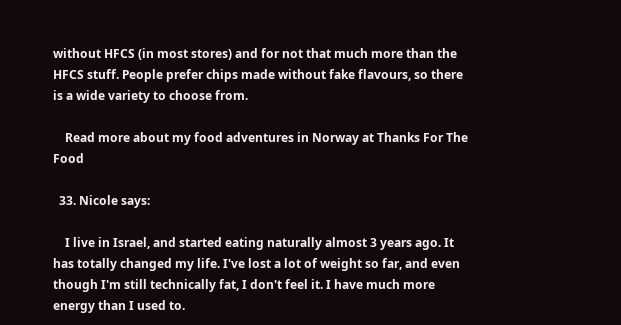without HFCS (in most stores) and for not that much more than the HFCS stuff. People prefer chips made without fake flavours, so there is a wide variety to choose from.

    Read more about my food adventures in Norway at Thanks For The Food

  33. Nicole says:

    I live in Israel, and started eating naturally almost 3 years ago. It has totally changed my life. I've lost a lot of weight so far, and even though I'm still technically fat, I don't feel it. I have much more energy than I used to.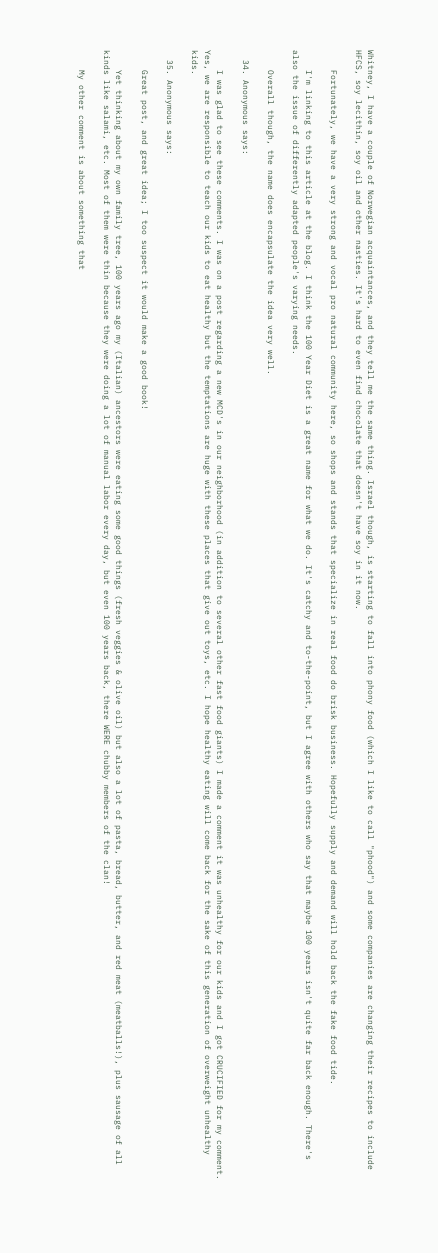Whitney, I have a couple of Norwegian acquaintances, and they tell me the same thing. Israel though, is starting to fall into phony food (which I like to call "phood") and some companies are changing their recipes to include HFCS, soy lecithin, soy oil and other nasties. It's hard to even find chocolate that doesn't have soy in it now.

    Fortunately, we have a very strong and vocal pro natural community here, so shops and stands that specialize in real food do brisk business. Hopefully supply and demand will hold back the fake food tide.

    I'm linking to this article at the blog. I think the 100 Year Diet is a great name for what we do. It's catchy and to-the-point, but I agree with others who say that maybe 100 years isn't quite far back enough. There's also the issue of differently adapted people's varying needs.

    Overall though, the name does encapsulate the idea very well.

  34. Anonymous says:

    I was glad to see these comments. I was on a post regarding a new MCD's in our neighborhood (in addition to several other fast food giants) I made a comment it was unhealthy for our kids and I got CRUCIFIED for my comment. Yes, we are responsible to teach our kids to eat healthy but the temptations are huge with these places that give out toys, etc. I hope healthy eating will come back for the sake of this generation of overweight unhealthy kids.

  35. Anonymous says:

    Great post, and great idea; I too suspect it would make a good book!

    Yet thinking about my own family tree, 100 years ago my (Italian) ancestors were eating some good things (fresh veggies & olive oil) but also a lot of pasta, bread, butter, and red meat (meatballs!), plus sausage of all kinds like salami, etc. Most of them were thin because they were doing a lot of manual labor every day, but even 100 years back, there WERE chubby members of the clan!

    My other comment is about something that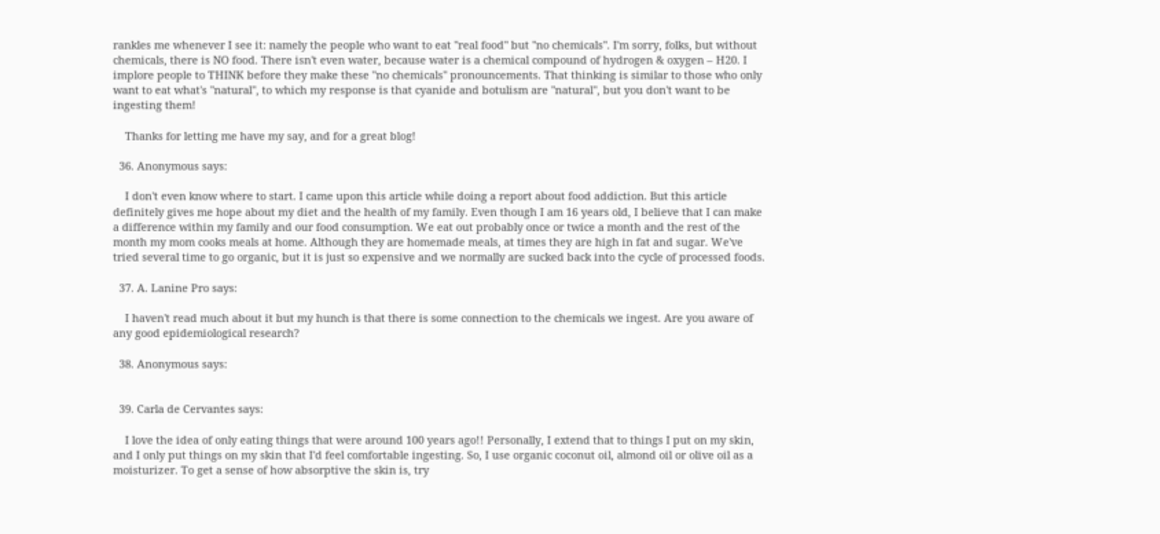rankles me whenever I see it: namely the people who want to eat "real food" but "no chemicals". I'm sorry, folks, but without chemicals, there is NO food. There isn't even water, because water is a chemical compound of hydrogen & oxygen – H20. I implore people to THINK before they make these "no chemicals" pronouncements. That thinking is similar to those who only want to eat what's "natural", to which my response is that cyanide and botulism are "natural", but you don't want to be ingesting them!

    Thanks for letting me have my say, and for a great blog!

  36. Anonymous says:

    I don't even know where to start. I came upon this article while doing a report about food addiction. But this article definitely gives me hope about my diet and the health of my family. Even though I am 16 years old, I believe that I can make a difference within my family and our food consumption. We eat out probably once or twice a month and the rest of the month my mom cooks meals at home. Although they are homemade meals, at times they are high in fat and sugar. We've tried several time to go organic, but it is just so expensive and we normally are sucked back into the cycle of processed foods.

  37. A. Lanine Pro says:

    I haven't read much about it but my hunch is that there is some connection to the chemicals we ingest. Are you aware of any good epidemiological research?

  38. Anonymous says:


  39. Carla de Cervantes says:

    I love the idea of only eating things that were around 100 years ago!! Personally, I extend that to things I put on my skin, and I only put things on my skin that I'd feel comfortable ingesting. So, I use organic coconut oil, almond oil or olive oil as a moisturizer. To get a sense of how absorptive the skin is, try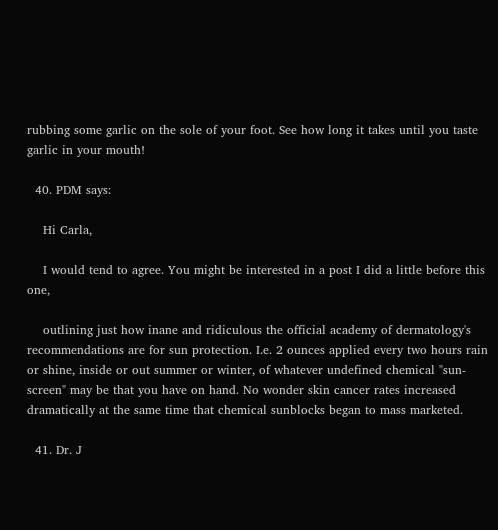rubbing some garlic on the sole of your foot. See how long it takes until you taste garlic in your mouth!

  40. PDM says:

    Hi Carla,

    I would tend to agree. You might be interested in a post I did a little before this one,

    outlining just how inane and ridiculous the official academy of dermatology's recommendations are for sun protection. I.e. 2 ounces applied every two hours rain or shine, inside or out summer or winter, of whatever undefined chemical "sun-screen" may be that you have on hand. No wonder skin cancer rates increased dramatically at the same time that chemical sunblocks began to mass marketed.

  41. Dr. J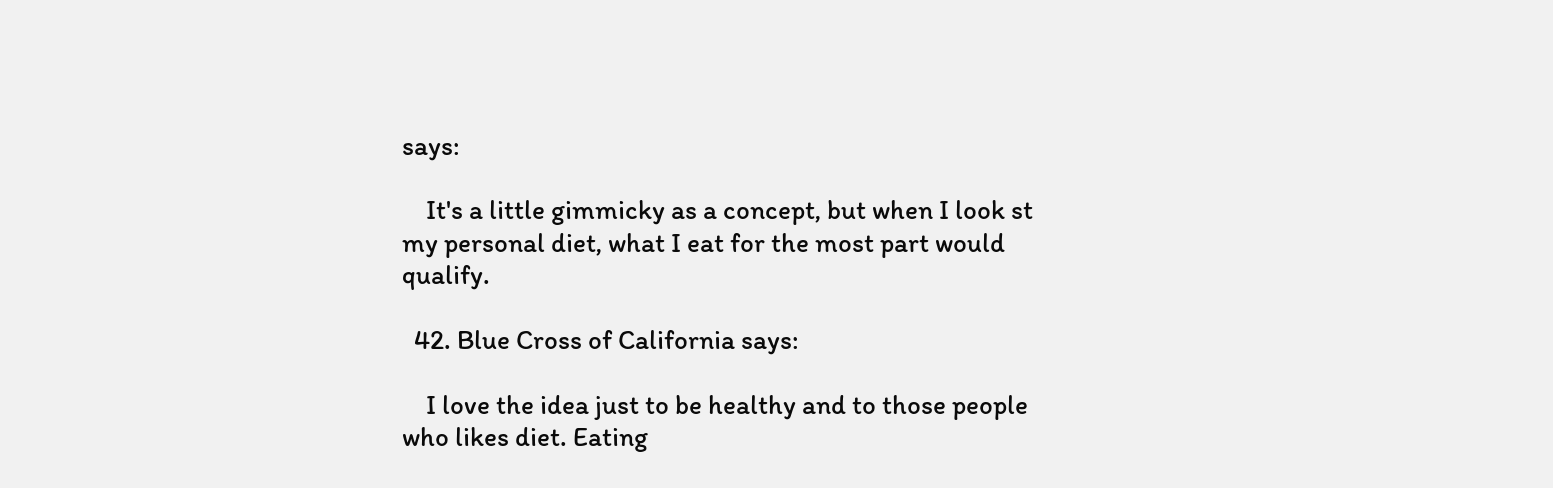says:

    It's a little gimmicky as a concept, but when I look st my personal diet, what I eat for the most part would qualify.

  42. Blue Cross of California says:

    I love the idea just to be healthy and to those people who likes diet. Eating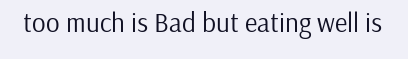too much is Bad but eating well is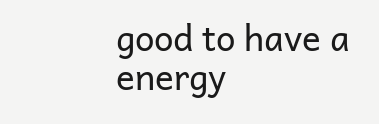good to have a energy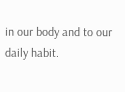in our body and to our daily habit.